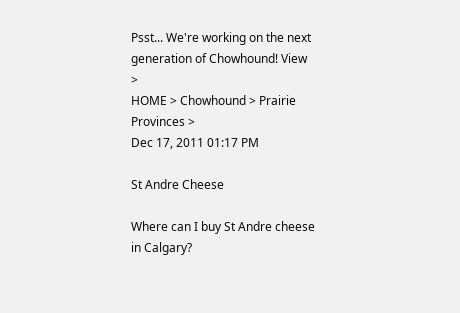Psst... We're working on the next generation of Chowhound! View >
HOME > Chowhound > Prairie Provinces >
Dec 17, 2011 01:17 PM

St Andre Cheese

Where can I buy St Andre cheese in Calgary?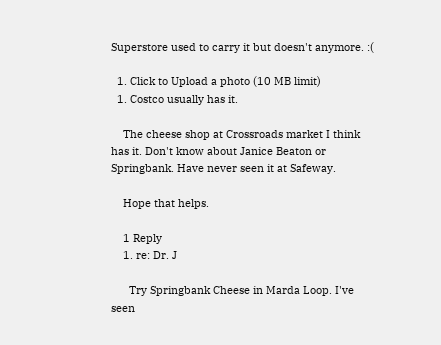Superstore used to carry it but doesn't anymore. :(

  1. Click to Upload a photo (10 MB limit)
  1. Costco usually has it.

    The cheese shop at Crossroads market I think has it. Don't know about Janice Beaton or Springbank. Have never seen it at Safeway.

    Hope that helps.

    1 Reply
    1. re: Dr. J

      Try Springbank Cheese in Marda Loop. I've seen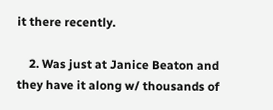it there recently.

    2. Was just at Janice Beaton and they have it along w/ thousands of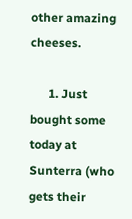other amazing cheeses.

      1. Just bought some today at Sunterra (who gets their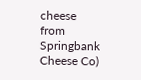cheese from Springbank Cheese Co)